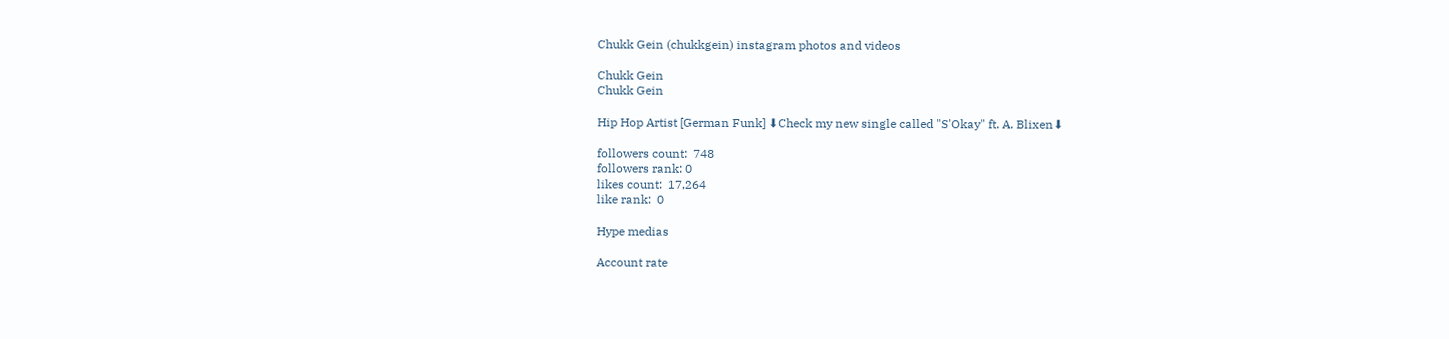Chukk Gein (chukkgein) instagram photos and videos

Chukk Gein
Chukk Gein

Hip Hop Artist [German Funk] ⬇Check my new single called "S'Okay" ft. A. Blixen⬇

followers count:  748
followers rank: 0
likes count:  17,264
like rank:  0

Hype medias

Account rate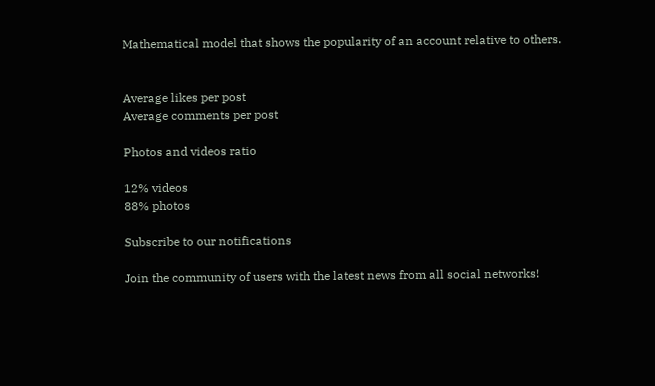Mathematical model that shows the popularity of an account relative to others.


Average likes per post
Average comments per post

Photos and videos ratio

12% videos
88% photos

Subscribe to our notifications

Join the community of users with the latest news from all social networks!